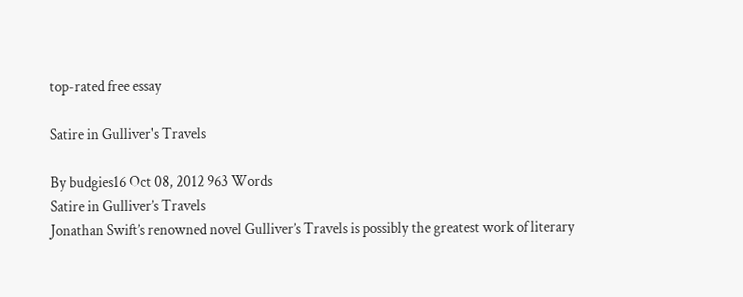top-rated free essay

Satire in Gulliver's Travels

By budgies16 Oct 08, 2012 963 Words
Satire in Gulliver’s Travels
Jonathan Swift’s renowned novel Gulliver’s Travels is possibly the greatest work of literary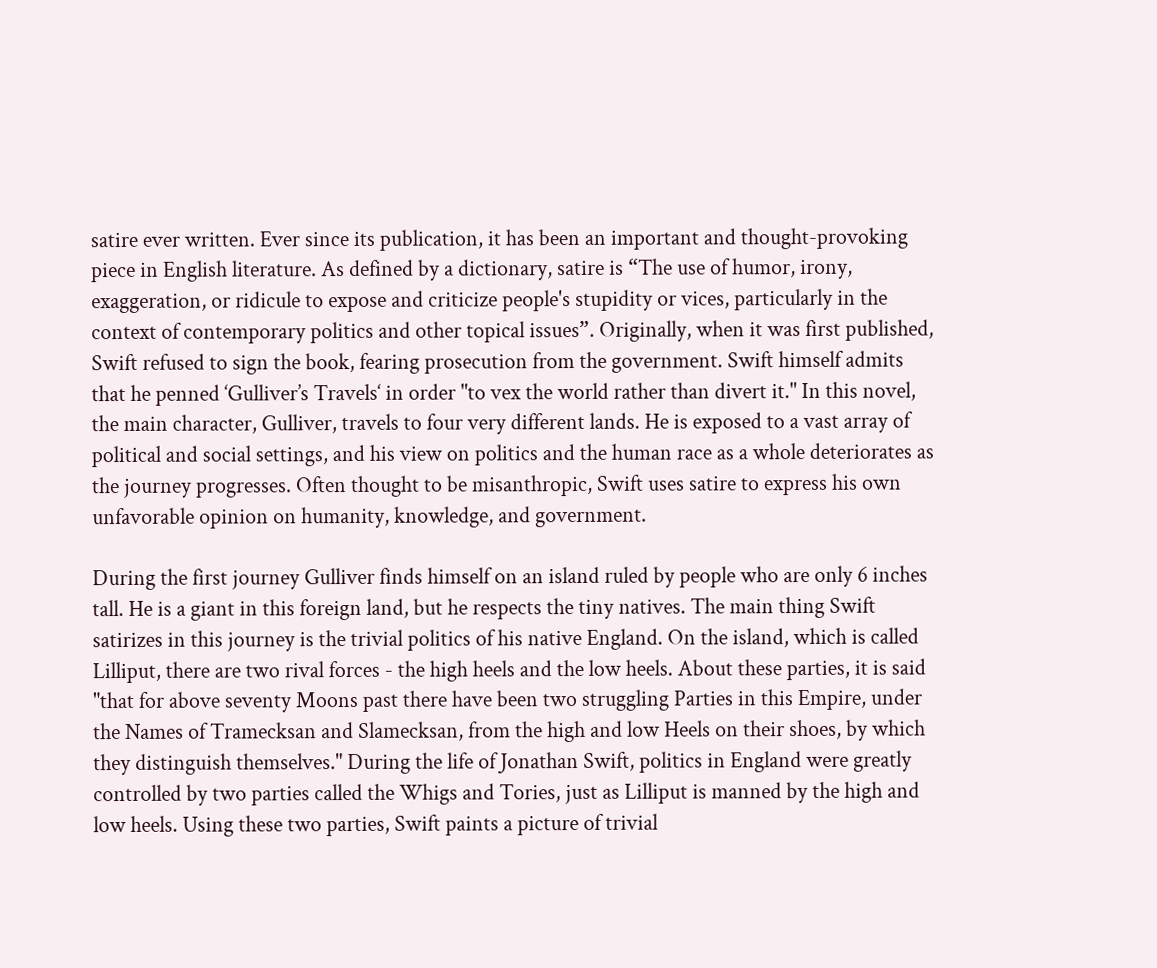satire ever written. Ever since its publication, it has been an important and thought-provoking piece in English literature. As defined by a dictionary, satire is “The use of humor, irony, exaggeration, or ridicule to expose and criticize people's stupidity or vices, particularly in the context of contemporary politics and other topical issues”. Originally, when it was first published, Swift refused to sign the book, fearing prosecution from the government. Swift himself admits that he penned ‘Gulliver’s Travels‘ in order "to vex the world rather than divert it." In this novel, the main character, Gulliver, travels to four very different lands. He is exposed to a vast array of political and social settings, and his view on politics and the human race as a whole deteriorates as the journey progresses. Often thought to be misanthropic, Swift uses satire to express his own unfavorable opinion on humanity, knowledge, and government.

During the first journey Gulliver finds himself on an island ruled by people who are only 6 inches tall. He is a giant in this foreign land, but he respects the tiny natives. The main thing Swift satirizes in this journey is the trivial politics of his native England. On the island, which is called Lilliput, there are two rival forces - the high heels and the low heels. About these parties, it is said "that for above seventy Moons past there have been two struggling Parties in this Empire, under the Names of Tramecksan and Slamecksan, from the high and low Heels on their shoes, by which they distinguish themselves." During the life of Jonathan Swift, politics in England were greatly controlled by two parties called the Whigs and Tories, just as Lilliput is manned by the high and low heels. Using these two parties, Swift paints a picture of trivial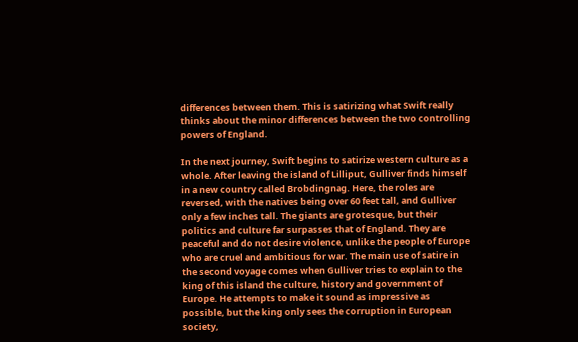differences between them. This is satirizing what Swift really thinks about the minor differences between the two controlling powers of England.

In the next journey, Swift begins to satirize western culture as a whole. After leaving the island of Lilliput, Gulliver finds himself in a new country called Brobdingnag. Here, the roles are reversed, with the natives being over 60 feet tall, and Gulliver only a few inches tall. The giants are grotesque, but their politics and culture far surpasses that of England. They are peaceful and do not desire violence, unlike the people of Europe who are cruel and ambitious for war. The main use of satire in the second voyage comes when Gulliver tries to explain to the king of this island the culture, history and government of Europe. He attempts to make it sound as impressive as possible, but the king only sees the corruption in European society,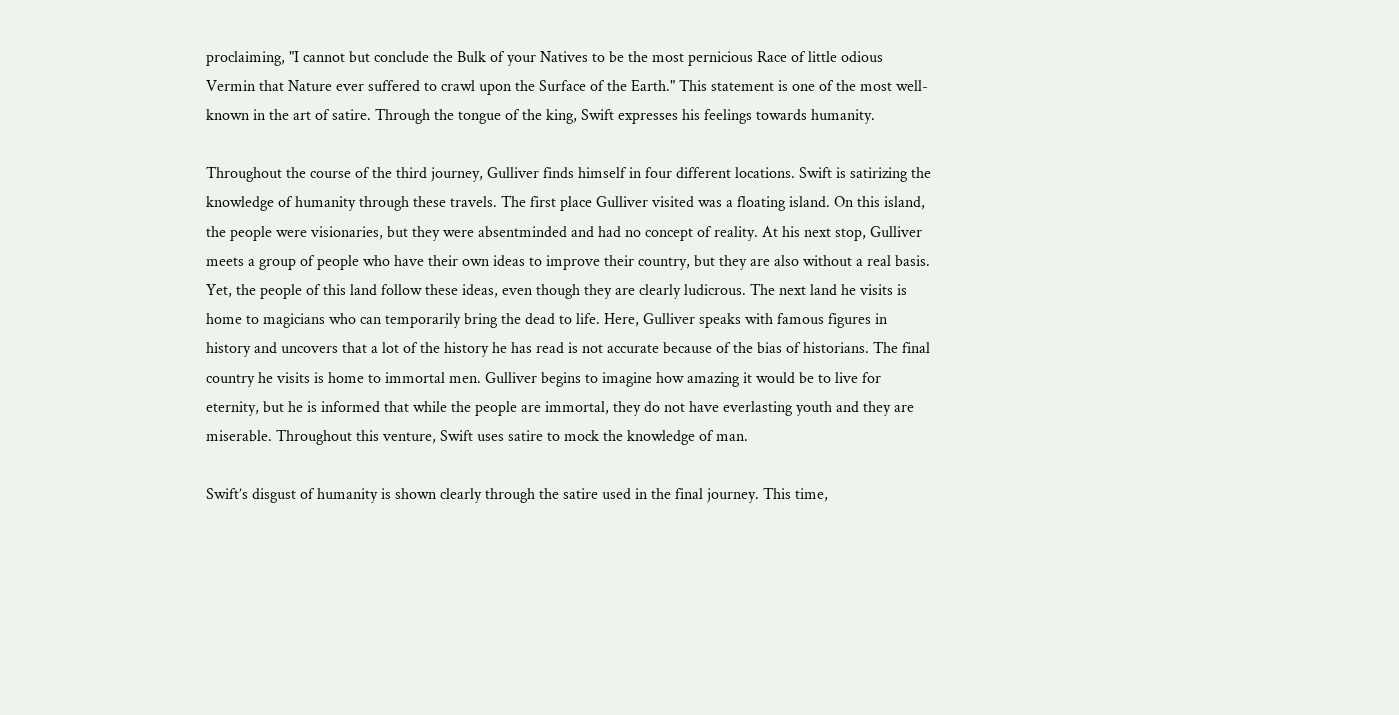proclaiming, "I cannot but conclude the Bulk of your Natives to be the most pernicious Race of little odious Vermin that Nature ever suffered to crawl upon the Surface of the Earth." This statement is one of the most well-known in the art of satire. Through the tongue of the king, Swift expresses his feelings towards humanity.

Throughout the course of the third journey, Gulliver finds himself in four different locations. Swift is satirizing the knowledge of humanity through these travels. The first place Gulliver visited was a floating island. On this island, the people were visionaries, but they were absentminded and had no concept of reality. At his next stop, Gulliver meets a group of people who have their own ideas to improve their country, but they are also without a real basis. Yet, the people of this land follow these ideas, even though they are clearly ludicrous. The next land he visits is home to magicians who can temporarily bring the dead to life. Here, Gulliver speaks with famous figures in history and uncovers that a lot of the history he has read is not accurate because of the bias of historians. The final country he visits is home to immortal men. Gulliver begins to imagine how amazing it would be to live for eternity, but he is informed that while the people are immortal, they do not have everlasting youth and they are miserable. Throughout this venture, Swift uses satire to mock the knowledge of man.

Swift’s disgust of humanity is shown clearly through the satire used in the final journey. This time,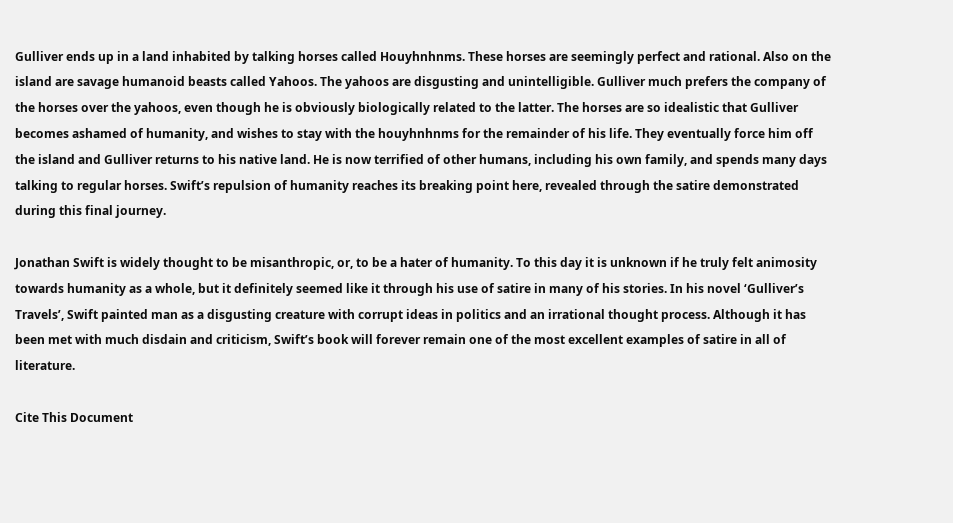Gulliver ends up in a land inhabited by talking horses called Houyhnhnms. These horses are seemingly perfect and rational. Also on the island are savage humanoid beasts called Yahoos. The yahoos are disgusting and unintelligible. Gulliver much prefers the company of the horses over the yahoos, even though he is obviously biologically related to the latter. The horses are so idealistic that Gulliver becomes ashamed of humanity, and wishes to stay with the houyhnhnms for the remainder of his life. They eventually force him off the island and Gulliver returns to his native land. He is now terrified of other humans, including his own family, and spends many days talking to regular horses. Swift’s repulsion of humanity reaches its breaking point here, revealed through the satire demonstrated during this final journey.

Jonathan Swift is widely thought to be misanthropic, or, to be a hater of humanity. To this day it is unknown if he truly felt animosity towards humanity as a whole, but it definitely seemed like it through his use of satire in many of his stories. In his novel ‘Gulliver’s Travels’, Swift painted man as a disgusting creature with corrupt ideas in politics and an irrational thought process. Although it has been met with much disdain and criticism, Swift’s book will forever remain one of the most excellent examples of satire in all of literature.

Cite This Document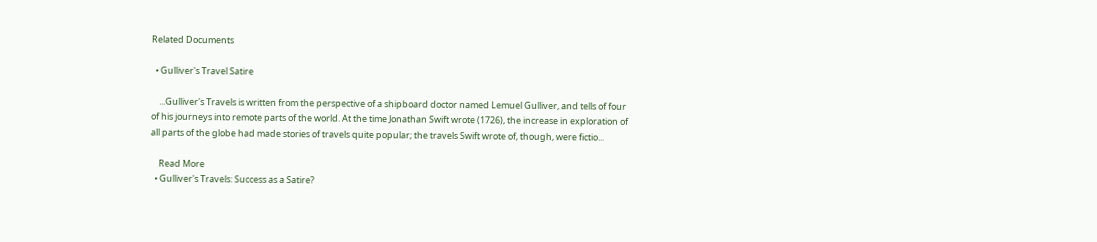Related Documents

  • Gulliver's Travel Satire

    ...Gulliver's Travels is written from the perspective of a shipboard doctor named Lemuel Gulliver, and tells of four of his journeys into remote parts of the world. At the time Jonathan Swift wrote (1726), the increase in exploration of all parts of the globe had made stories of travels quite popular; the travels Swift wrote of, though, were fictio...

    Read More
  • Gulliver's Travels: Success as a Satire?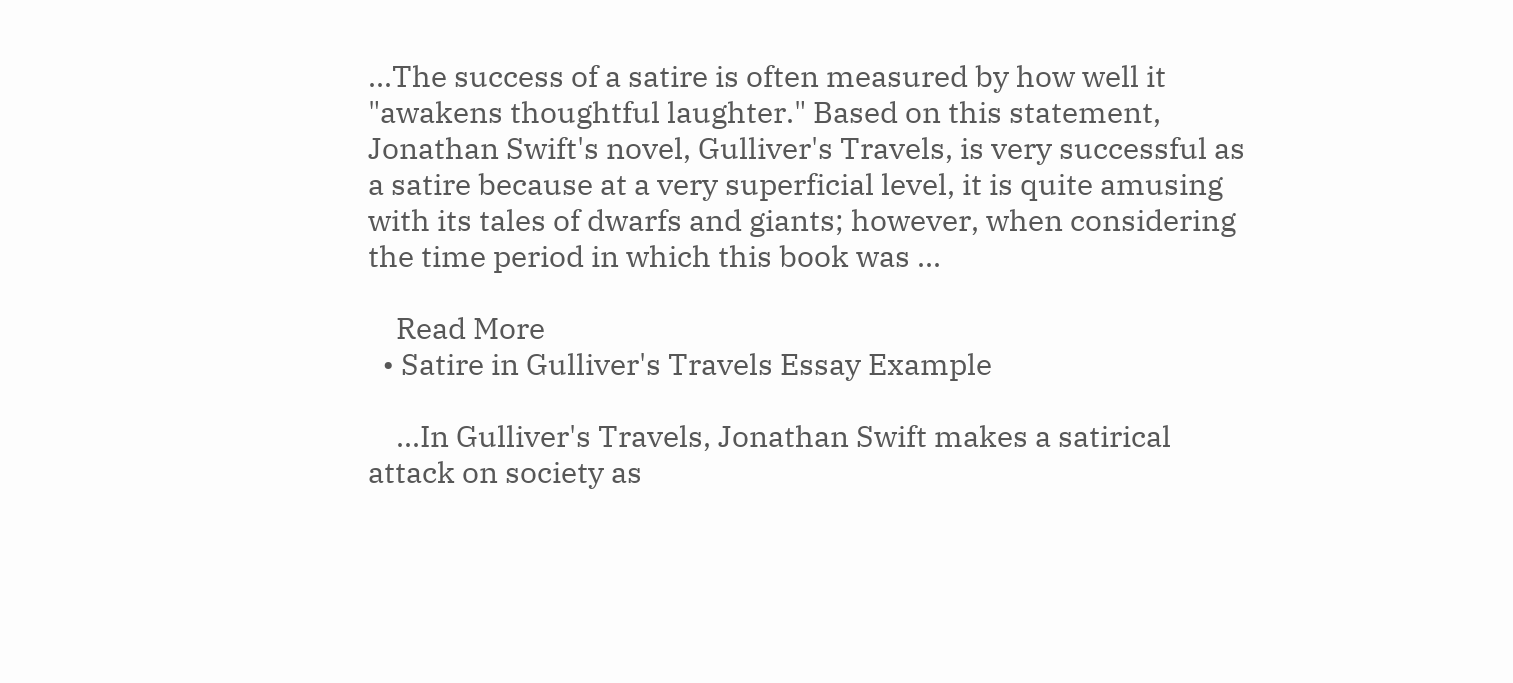...The success of a satire is often measured by how well it "awakens thoughtful laughter." Based on this statement, Jonathan Swift's novel, Gulliver's Travels, is very successful as a satire because at a very superficial level, it is quite amusing with its tales of dwarfs and giants; however, when considering the time period in which this book was ...

    Read More
  • Satire in Gulliver's Travels Essay Example

    ...In Gulliver's Travels, Jonathan Swift makes a satirical attack on society as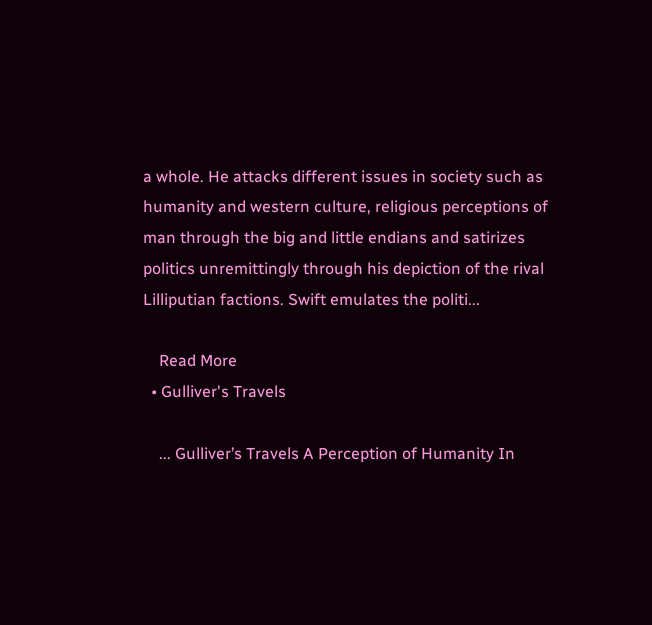a whole. He attacks different issues in society such as humanity and western culture, religious perceptions of man through the big and little endians and satirizes politics unremittingly through his depiction of the rival Lilliputian factions. Swift emulates the politi...

    Read More
  • Gulliver's Travels

    ... Gulliver’s Travels A Perception of Humanity In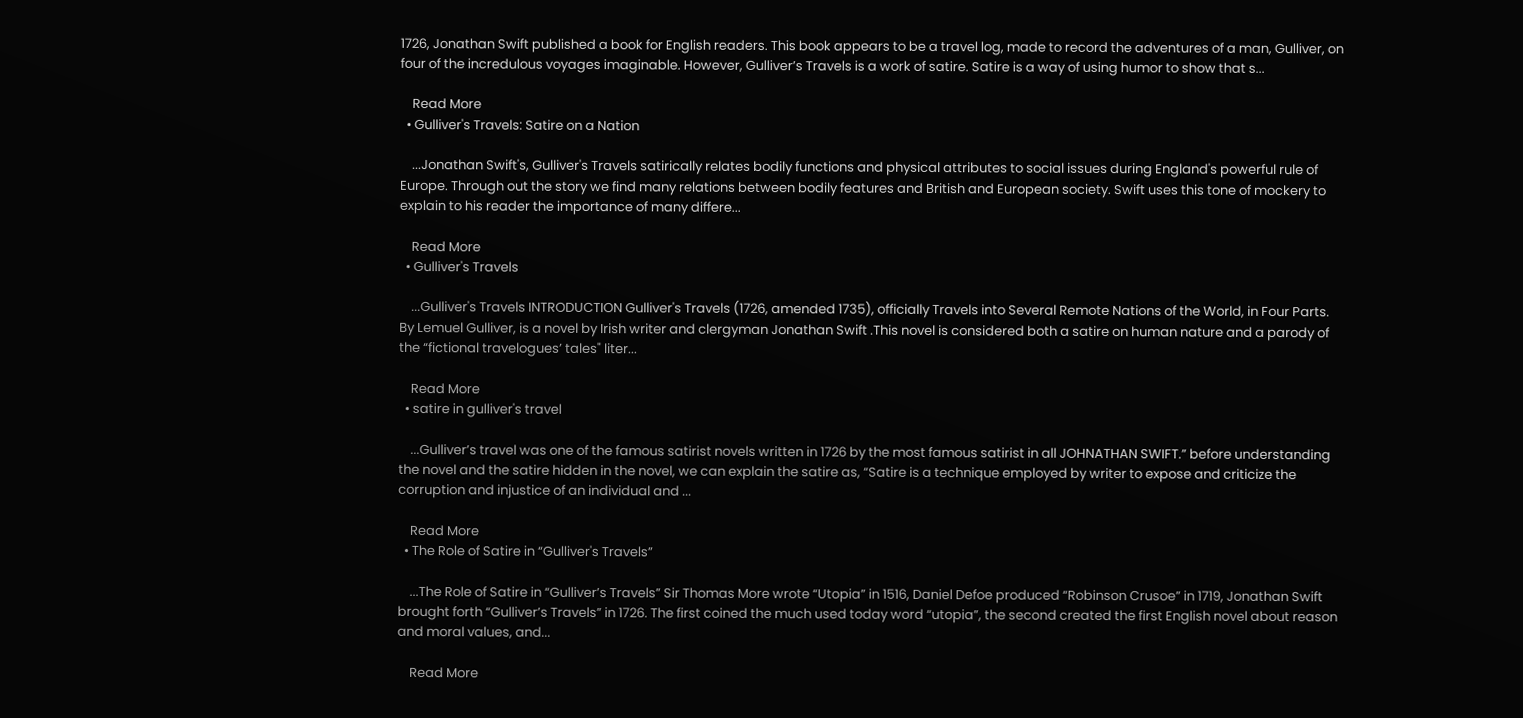1726, Jonathan Swift published a book for English readers. This book appears to be a travel log, made to record the adventures of a man, Gulliver, on four of the incredulous voyages imaginable. However, Gulliver’s Travels is a work of satire. Satire is a way of using humor to show that s...

    Read More
  • Gulliver's Travels: Satire on a Nation

    ...Jonathan Swift's, Gulliver's Travels satirically relates bodily functions and physical attributes to social issues during England's powerful rule of Europe. Through out the story we find many relations between bodily features and British and European society. Swift uses this tone of mockery to explain to his reader the importance of many differe...

    Read More
  • Gulliver's Travels

    ...Gulliver's Travels INTRODUCTION Gulliver's Travels (1726, amended 1735), officially Travels into Several Remote Nations of the World, in Four Parts. By Lemuel Gulliver, is a novel by Irish writer and clergyman Jonathan Swift .This novel is considered both a satire on human nature and a parody of the “fictional travelogues’ tales" liter...

    Read More
  • satire in gulliver's travel

    ...Gulliver’s travel was one of the famous satirist novels written in 1726 by the most famous satirist in all JOHNATHAN SWIFT.” before understanding the novel and the satire hidden in the novel, we can explain the satire as, “Satire is a technique employed by writer to expose and criticize the corruption and injustice of an individual and ...

    Read More
  • The Role of Satire in “Gulliver's Travels”

    ...The Role of Satire in “Gulliver’s Travels” Sir Thomas More wrote “Utopia” in 1516, Daniel Defoe produced “Robinson Crusoe” in 1719, Jonathan Swift brought forth “Gulliver’s Travels” in 1726. The first coined the much used today word “utopia”, the second created the first English novel about reason and moral values, and...

    Read More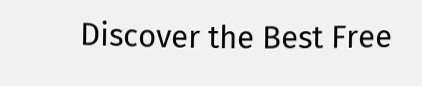Discover the Best Free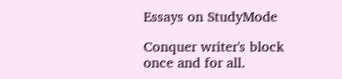Essays on StudyMode

Conquer writer's block once and for all.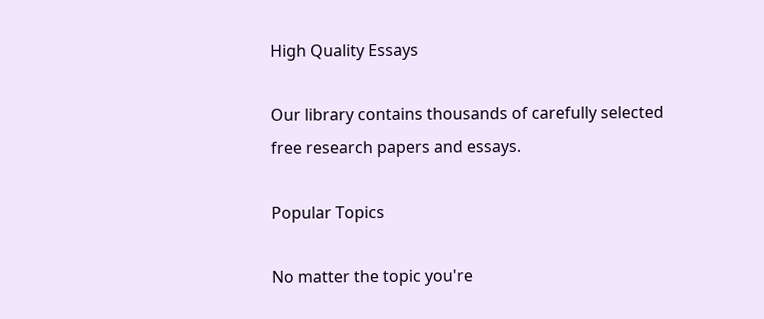High Quality Essays

Our library contains thousands of carefully selected free research papers and essays.

Popular Topics

No matter the topic you're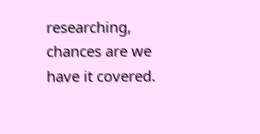researching, chances are we have it covered.